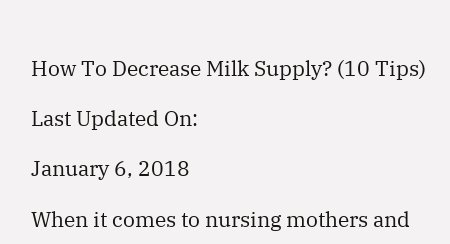How To Decrease Milk Supply? (10 Tips)

Last Updated On:

January 6, 2018

When it comes to nursing mothers and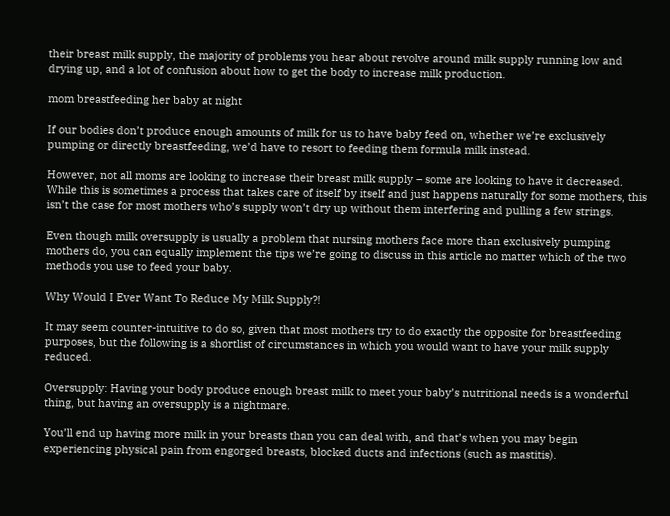their breast milk supply, the majority of problems you hear about revolve around milk supply running low and drying up, and a lot of confusion about how to get the body to increase milk production.

mom breastfeeding her baby at night

If our bodies don’t produce enough amounts of milk for us to have baby feed on, whether we’re exclusively pumping or directly breastfeeding, we’d have to resort to feeding them formula milk instead.

However, not all moms are looking to increase their breast milk supply – some are looking to have it decreased. While this is sometimes a process that takes care of itself by itself and just happens naturally for some mothers, this isn’t the case for most mothers who’s supply won’t dry up without them interfering and pulling a few strings.

Even though milk oversupply is usually a problem that nursing mothers face more than exclusively pumping mothers do, you can equally implement the tips we’re going to discuss in this article no matter which of the two methods you use to feed your baby.

Why Would I Ever Want To Reduce My Milk Supply?!

It may seem counter-intuitive to do so, given that most mothers try to do exactly the opposite for breastfeeding purposes, but the following is a shortlist of circumstances in which you would want to have your milk supply reduced.

Oversupply: Having your body produce enough breast milk to meet your baby’s nutritional needs is a wonderful thing, but having an oversupply is a nightmare.

You’ll end up having more milk in your breasts than you can deal with, and that’s when you may begin experiencing physical pain from engorged breasts, blocked ducts and infections (such as mastitis).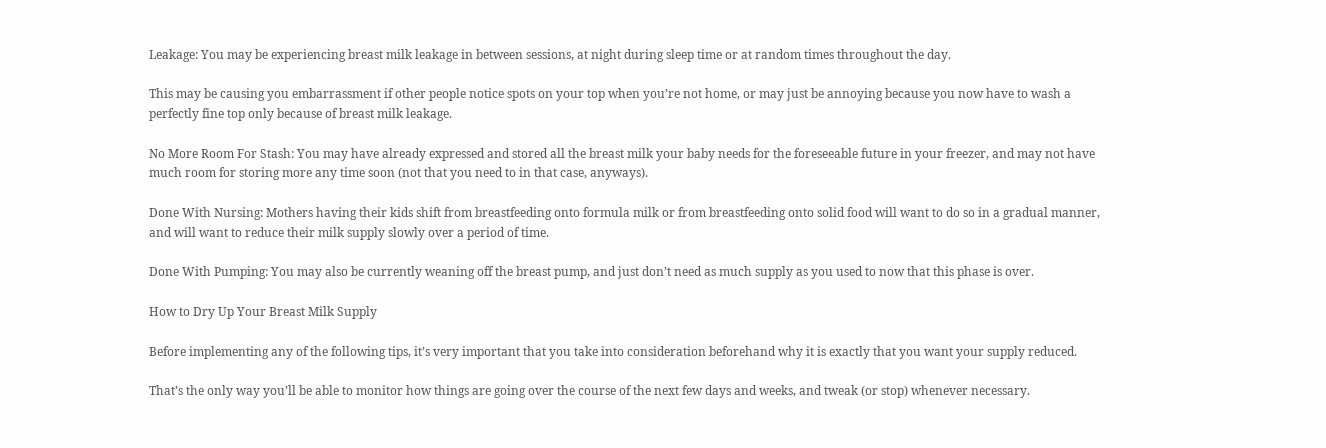Leakage: You may be experiencing breast milk leakage in between sessions, at night during sleep time or at random times throughout the day.

This may be causing you embarrassment if other people notice spots on your top when you’re not home, or may just be annoying because you now have to wash a perfectly fine top only because of breast milk leakage.

No More Room For Stash: You may have already expressed and stored all the breast milk your baby needs for the foreseeable future in your freezer, and may not have much room for storing more any time soon (not that you need to in that case, anyways).

Done With Nursing: Mothers having their kids shift from breastfeeding onto formula milk or from breastfeeding onto solid food will want to do so in a gradual manner, and will want to reduce their milk supply slowly over a period of time.

Done With Pumping: You may also be currently weaning off the breast pump, and just don’t need as much supply as you used to now that this phase is over.

How to Dry Up Your Breast Milk Supply

Before implementing any of the following tips, it’s very important that you take into consideration beforehand why it is exactly that you want your supply reduced.

That’s the only way you’ll be able to monitor how things are going over the course of the next few days and weeks, and tweak (or stop) whenever necessary.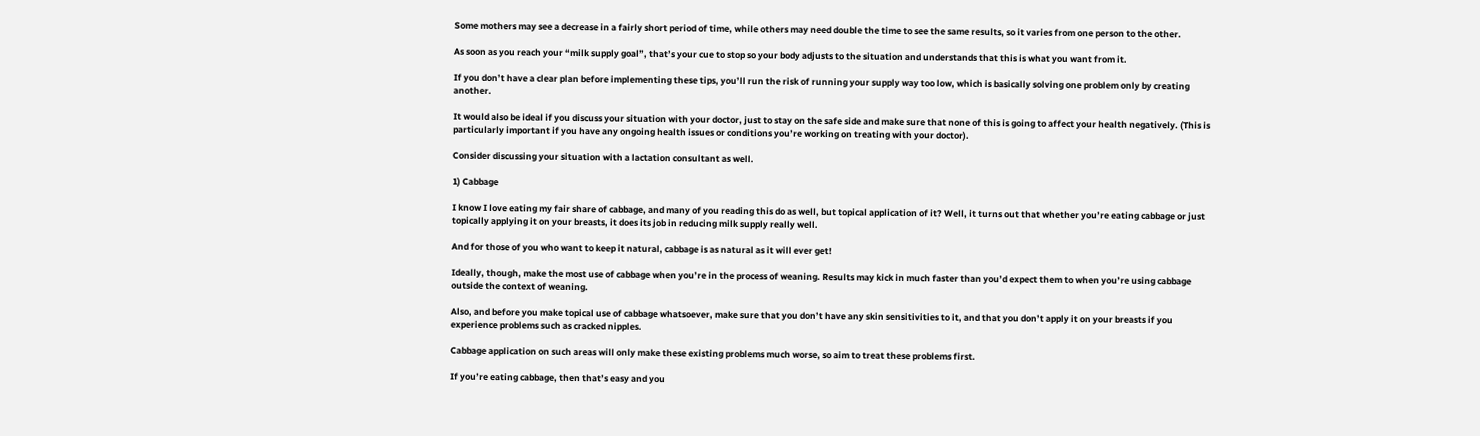Some mothers may see a decrease in a fairly short period of time, while others may need double the time to see the same results, so it varies from one person to the other.

As soon as you reach your “milk supply goal”, that’s your cue to stop so your body adjusts to the situation and understands that this is what you want from it.

If you don’t have a clear plan before implementing these tips, you’ll run the risk of running your supply way too low, which is basically solving one problem only by creating another.

It would also be ideal if you discuss your situation with your doctor, just to stay on the safe side and make sure that none of this is going to affect your health negatively. (This is particularly important if you have any ongoing health issues or conditions you’re working on treating with your doctor).

Consider discussing your situation with a lactation consultant as well.

1) Cabbage

I know I love eating my fair share of cabbage, and many of you reading this do as well, but topical application of it? Well, it turns out that whether you’re eating cabbage or just topically applying it on your breasts, it does its job in reducing milk supply really well.

And for those of you who want to keep it natural, cabbage is as natural as it will ever get!

Ideally, though, make the most use of cabbage when you’re in the process of weaning. Results may kick in much faster than you’d expect them to when you’re using cabbage outside the context of weaning.

Also, and before you make topical use of cabbage whatsoever, make sure that you don’t have any skin sensitivities to it, and that you don’t apply it on your breasts if you experience problems such as cracked nipples.

Cabbage application on such areas will only make these existing problems much worse, so aim to treat these problems first.

If you’re eating cabbage, then that’s easy and you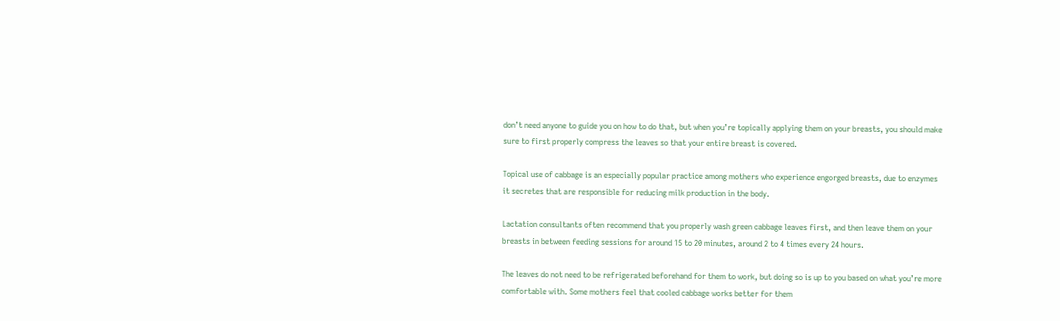don’t need anyone to guide you on how to do that, but when you’re topically applying them on your breasts, you should make sure to first properly compress the leaves so that your entire breast is covered.

Topical use of cabbage is an especially popular practice among mothers who experience engorged breasts, due to enzymes it secretes that are responsible for reducing milk production in the body.

Lactation consultants often recommend that you properly wash green cabbage leaves first, and then leave them on your breasts in between feeding sessions for around 15 to 20 minutes, around 2 to 4 times every 24 hours.

The leaves do not need to be refrigerated beforehand for them to work, but doing so is up to you based on what you’re more comfortable with. Some mothers feel that cooled cabbage works better for them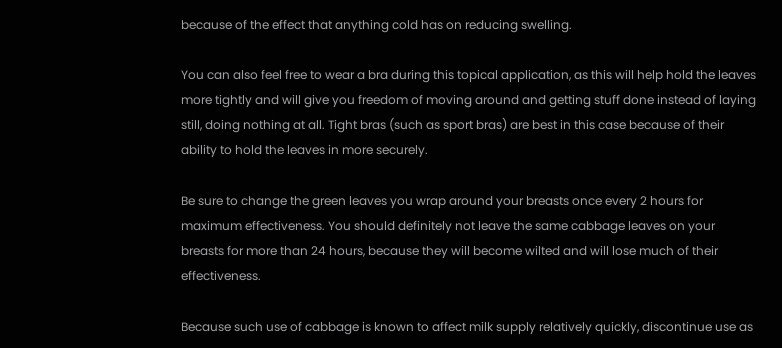because of the effect that anything cold has on reducing swelling.

You can also feel free to wear a bra during this topical application, as this will help hold the leaves more tightly and will give you freedom of moving around and getting stuff done instead of laying still, doing nothing at all. Tight bras (such as sport bras) are best in this case because of their ability to hold the leaves in more securely.

Be sure to change the green leaves you wrap around your breasts once every 2 hours for maximum effectiveness. You should definitely not leave the same cabbage leaves on your breasts for more than 24 hours, because they will become wilted and will lose much of their effectiveness.

Because such use of cabbage is known to affect milk supply relatively quickly, discontinue use as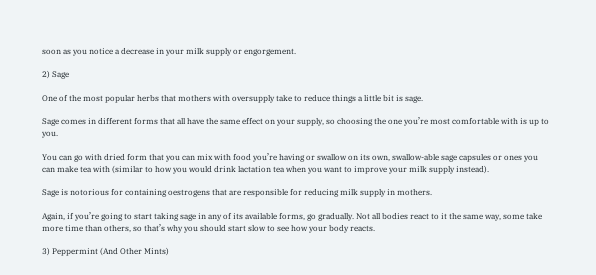soon as you notice a decrease in your milk supply or engorgement.

2) Sage

One of the most popular herbs that mothers with oversupply take to reduce things a little bit is sage.

Sage comes in different forms that all have the same effect on your supply, so choosing the one you’re most comfortable with is up to you.

You can go with dried form that you can mix with food you’re having or swallow on its own, swallow-able sage capsules or ones you can make tea with (similar to how you would drink lactation tea when you want to improve your milk supply instead).

Sage is notorious for containing oestrogens that are responsible for reducing milk supply in mothers.

Again, if you’re going to start taking sage in any of its available forms, go gradually. Not all bodies react to it the same way, some take more time than others, so that’s why you should start slow to see how your body reacts.

3) Peppermint (And Other Mints)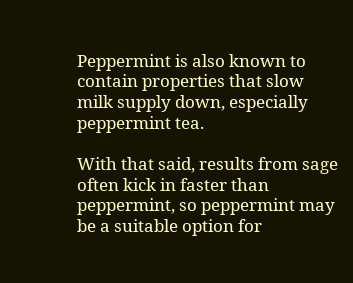Peppermint is also known to contain properties that slow milk supply down, especially peppermint tea.

With that said, results from sage often kick in faster than peppermint, so peppermint may be a suitable option for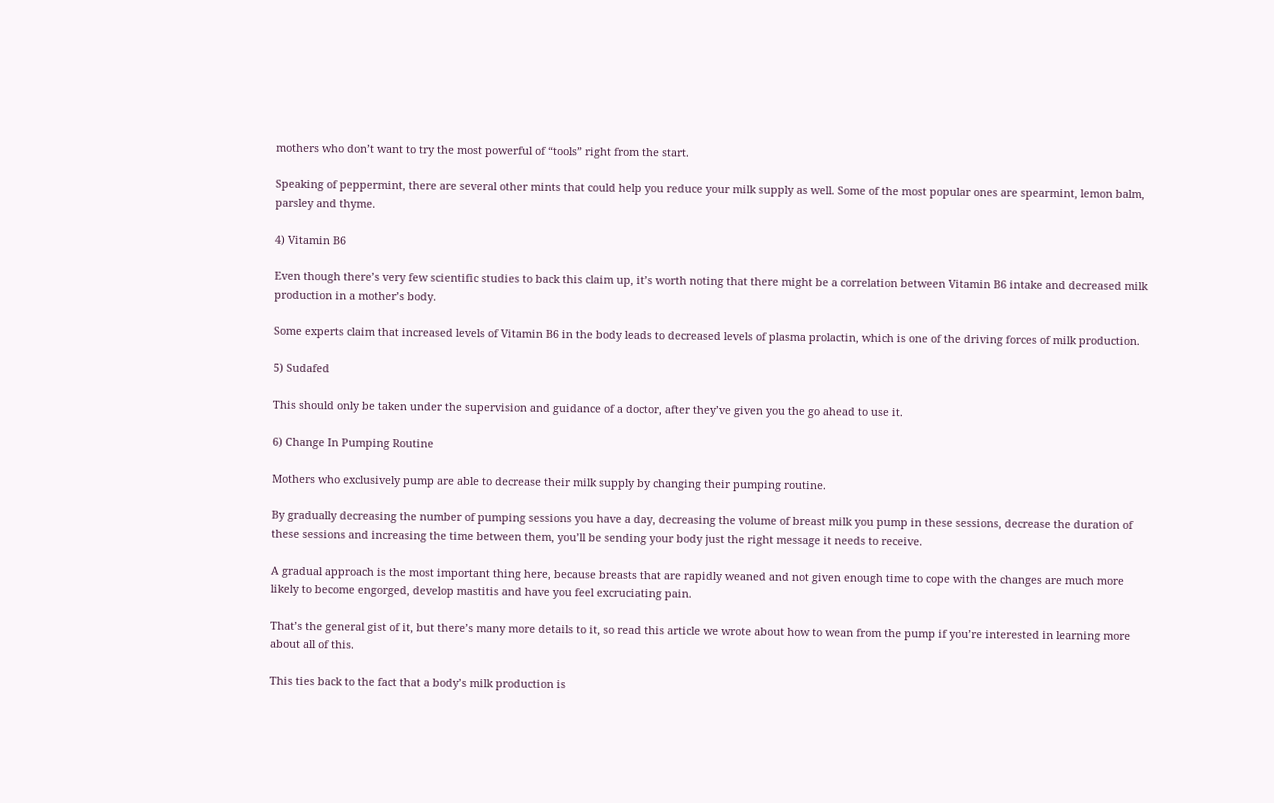mothers who don’t want to try the most powerful of “tools” right from the start.

Speaking of peppermint, there are several other mints that could help you reduce your milk supply as well. Some of the most popular ones are spearmint, lemon balm, parsley and thyme.

4) Vitamin B6

Even though there’s very few scientific studies to back this claim up, it’s worth noting that there might be a correlation between Vitamin B6 intake and decreased milk production in a mother’s body.

Some experts claim that increased levels of Vitamin B6 in the body leads to decreased levels of plasma prolactin, which is one of the driving forces of milk production.

5) Sudafed

This should only be taken under the supervision and guidance of a doctor, after they’ve given you the go ahead to use it.

6) Change In Pumping Routine

Mothers who exclusively pump are able to decrease their milk supply by changing their pumping routine.

By gradually decreasing the number of pumping sessions you have a day, decreasing the volume of breast milk you pump in these sessions, decrease the duration of these sessions and increasing the time between them, you’ll be sending your body just the right message it needs to receive.

A gradual approach is the most important thing here, because breasts that are rapidly weaned and not given enough time to cope with the changes are much more likely to become engorged, develop mastitis and have you feel excruciating pain.

That’s the general gist of it, but there’s many more details to it, so read this article we wrote about how to wean from the pump if you’re interested in learning more about all of this.

This ties back to the fact that a body’s milk production is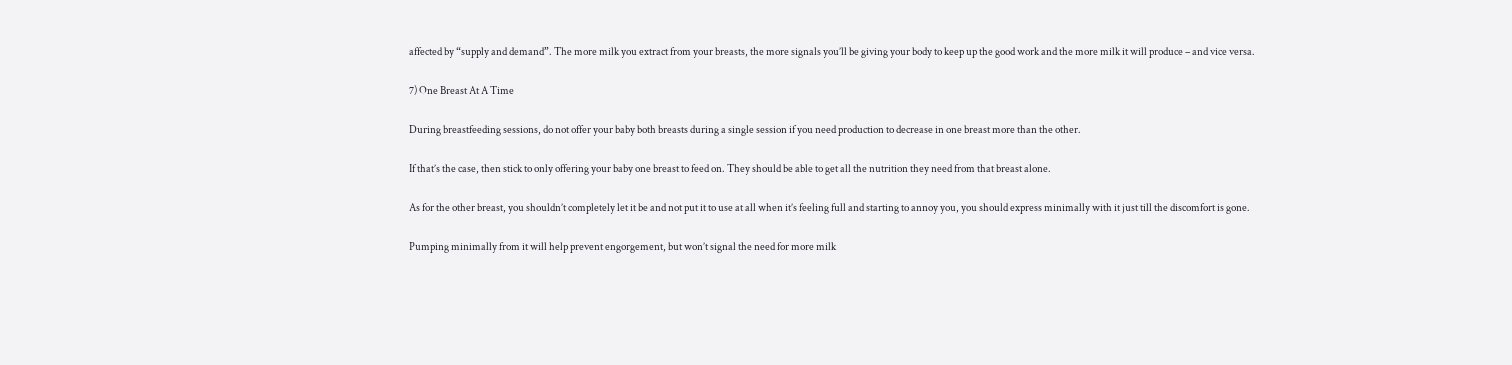affected by “supply and demand”. The more milk you extract from your breasts, the more signals you’ll be giving your body to keep up the good work and the more milk it will produce – and vice versa.

7) One Breast At A Time

During breastfeeding sessions, do not offer your baby both breasts during a single session if you need production to decrease in one breast more than the other.

If that’s the case, then stick to only offering your baby one breast to feed on. They should be able to get all the nutrition they need from that breast alone.

As for the other breast, you shouldn’t completely let it be and not put it to use at all when it’s feeling full and starting to annoy you, you should express minimally with it just till the discomfort is gone.

Pumping minimally from it will help prevent engorgement, but won’t signal the need for more milk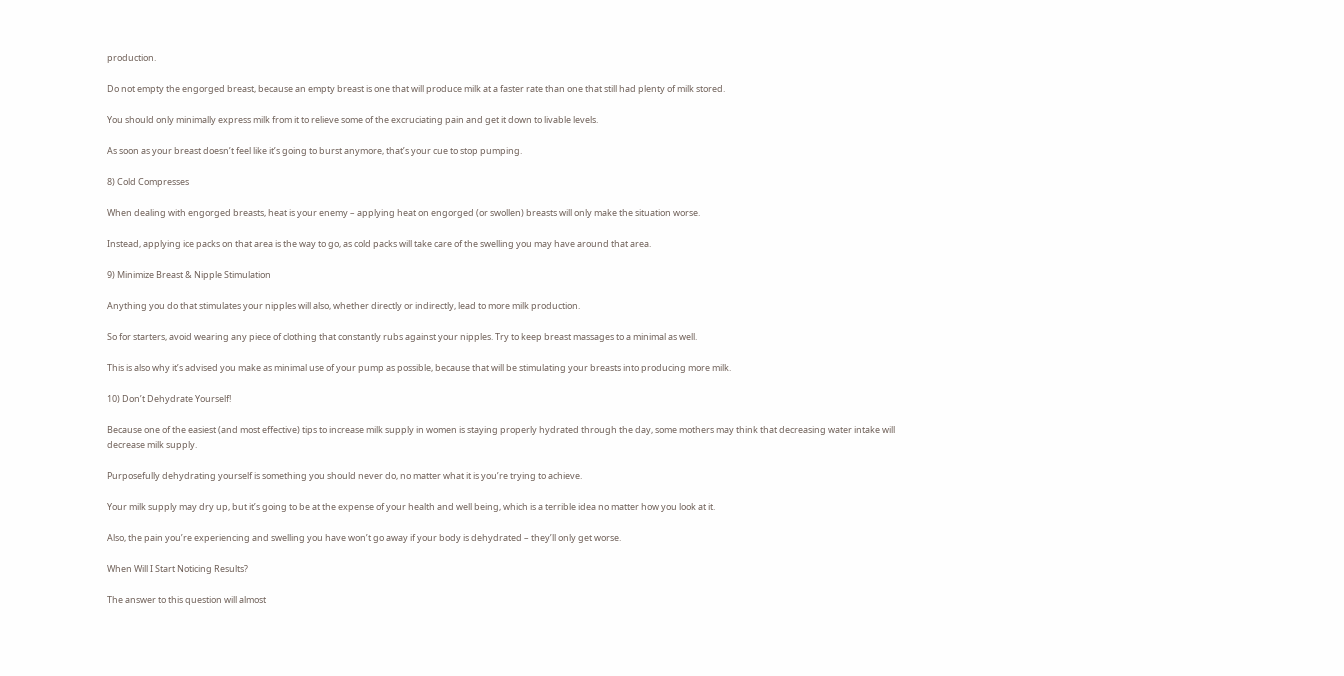production.

Do not empty the engorged breast, because an empty breast is one that will produce milk at a faster rate than one that still had plenty of milk stored.

You should only minimally express milk from it to relieve some of the excruciating pain and get it down to livable levels.

As soon as your breast doesn’t feel like it’s going to burst anymore, that’s your cue to stop pumping.

8) Cold Compresses

When dealing with engorged breasts, heat is your enemy – applying heat on engorged (or swollen) breasts will only make the situation worse.

Instead, applying ice packs on that area is the way to go, as cold packs will take care of the swelling you may have around that area.

9) Minimize Breast & Nipple Stimulation

Anything you do that stimulates your nipples will also, whether directly or indirectly, lead to more milk production.

So for starters, avoid wearing any piece of clothing that constantly rubs against your nipples. Try to keep breast massages to a minimal as well.

This is also why it’s advised you make as minimal use of your pump as possible, because that will be stimulating your breasts into producing more milk.

10) Don’t Dehydrate Yourself!

Because one of the easiest (and most effective) tips to increase milk supply in women is staying properly hydrated through the day, some mothers may think that decreasing water intake will decrease milk supply.

Purposefully dehydrating yourself is something you should never do, no matter what it is you’re trying to achieve.

Your milk supply may dry up, but it’s going to be at the expense of your health and well being, which is a terrible idea no matter how you look at it.

Also, the pain you’re experiencing and swelling you have won’t go away if your body is dehydrated – they’ll only get worse.

When Will I Start Noticing Results?

The answer to this question will almost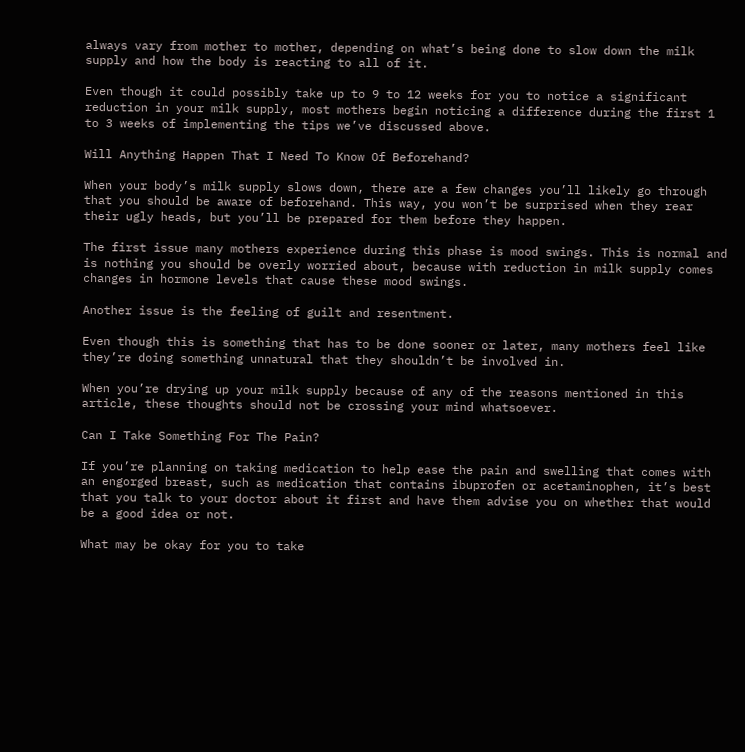always vary from mother to mother, depending on what’s being done to slow down the milk supply and how the body is reacting to all of it.

Even though it could possibly take up to 9 to 12 weeks for you to notice a significant reduction in your milk supply, most mothers begin noticing a difference during the first 1 to 3 weeks of implementing the tips we’ve discussed above.

Will Anything Happen That I Need To Know Of Beforehand?

When your body’s milk supply slows down, there are a few changes you’ll likely go through that you should be aware of beforehand. This way, you won’t be surprised when they rear their ugly heads, but you’ll be prepared for them before they happen.

The first issue many mothers experience during this phase is mood swings. This is normal and is nothing you should be overly worried about, because with reduction in milk supply comes changes in hormone levels that cause these mood swings.

Another issue is the feeling of guilt and resentment.

Even though this is something that has to be done sooner or later, many mothers feel like they’re doing something unnatural that they shouldn’t be involved in.

When you’re drying up your milk supply because of any of the reasons mentioned in this article, these thoughts should not be crossing your mind whatsoever.

Can I Take Something For The Pain?

If you’re planning on taking medication to help ease the pain and swelling that comes with an engorged breast, such as medication that contains ibuprofen or acetaminophen, it’s best that you talk to your doctor about it first and have them advise you on whether that would be a good idea or not.

What may be okay for you to take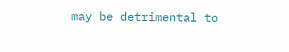may be detrimental to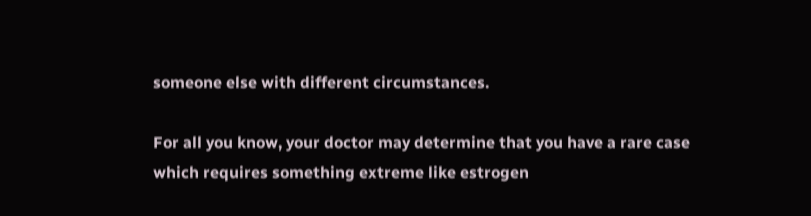someone else with different circumstances.

For all you know, your doctor may determine that you have a rare case which requires something extreme like estrogen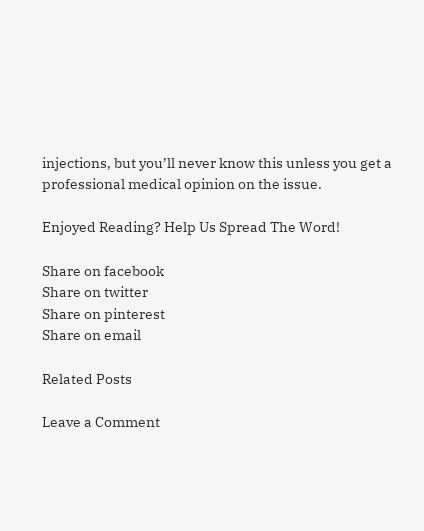injections, but you’ll never know this unless you get a professional medical opinion on the issue.

Enjoyed Reading? Help Us Spread The Word!

Share on facebook
Share on twitter
Share on pinterest
Share on email

Related Posts

Leave a Comment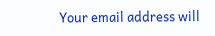Your email address will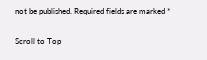not be published. Required fields are marked *

Scroll to Top